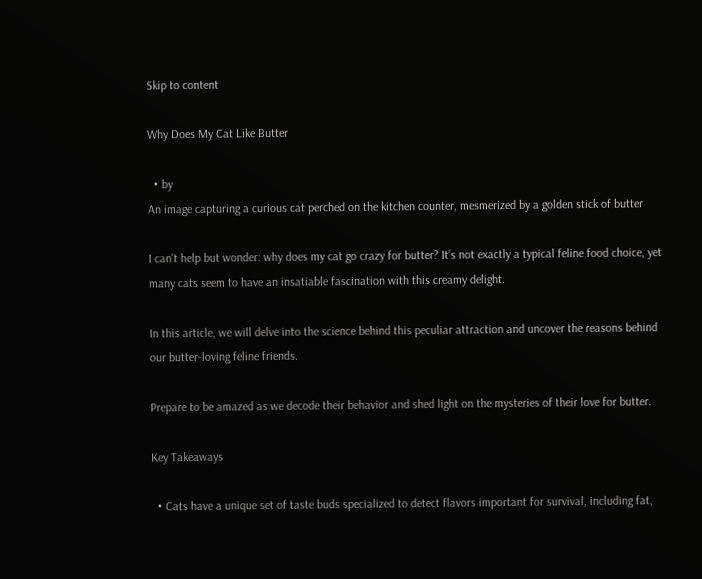Skip to content

Why Does My Cat Like Butter

  • by
An image capturing a curious cat perched on the kitchen counter, mesmerized by a golden stick of butter

I can’t help but wonder: why does my cat go crazy for butter? It’s not exactly a typical feline food choice, yet many cats seem to have an insatiable fascination with this creamy delight.

In this article, we will delve into the science behind this peculiar attraction and uncover the reasons behind our butter-loving feline friends.

Prepare to be amazed as we decode their behavior and shed light on the mysteries of their love for butter.

Key Takeaways

  • Cats have a unique set of taste buds specialized to detect flavors important for survival, including fat,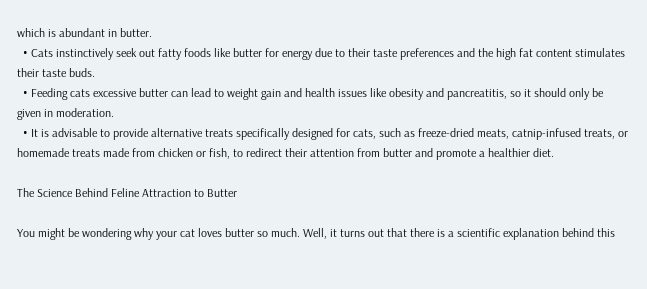which is abundant in butter.
  • Cats instinctively seek out fatty foods like butter for energy due to their taste preferences and the high fat content stimulates their taste buds.
  • Feeding cats excessive butter can lead to weight gain and health issues like obesity and pancreatitis, so it should only be given in moderation.
  • It is advisable to provide alternative treats specifically designed for cats, such as freeze-dried meats, catnip-infused treats, or homemade treats made from chicken or fish, to redirect their attention from butter and promote a healthier diet.

The Science Behind Feline Attraction to Butter

You might be wondering why your cat loves butter so much. Well, it turns out that there is a scientific explanation behind this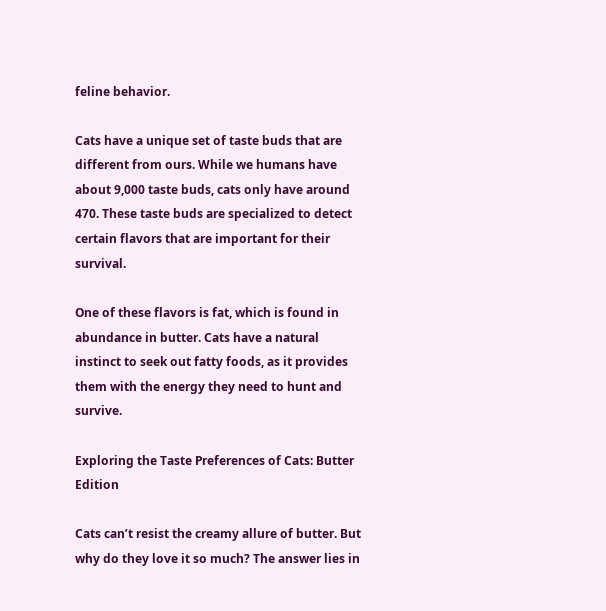feline behavior.

Cats have a unique set of taste buds that are different from ours. While we humans have about 9,000 taste buds, cats only have around 470. These taste buds are specialized to detect certain flavors that are important for their survival.

One of these flavors is fat, which is found in abundance in butter. Cats have a natural instinct to seek out fatty foods, as it provides them with the energy they need to hunt and survive.

Exploring the Taste Preferences of Cats: Butter Edition

Cats can’t resist the creamy allure of butter. But why do they love it so much? The answer lies in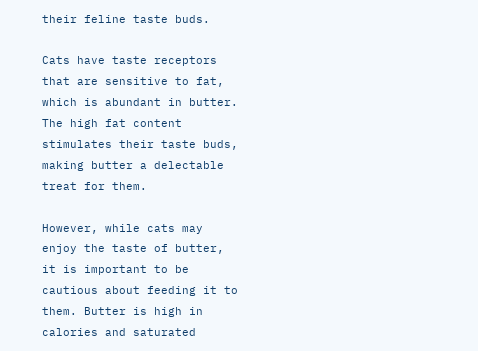their feline taste buds.

Cats have taste receptors that are sensitive to fat, which is abundant in butter. The high fat content stimulates their taste buds, making butter a delectable treat for them.

However, while cats may enjoy the taste of butter, it is important to be cautious about feeding it to them. Butter is high in calories and saturated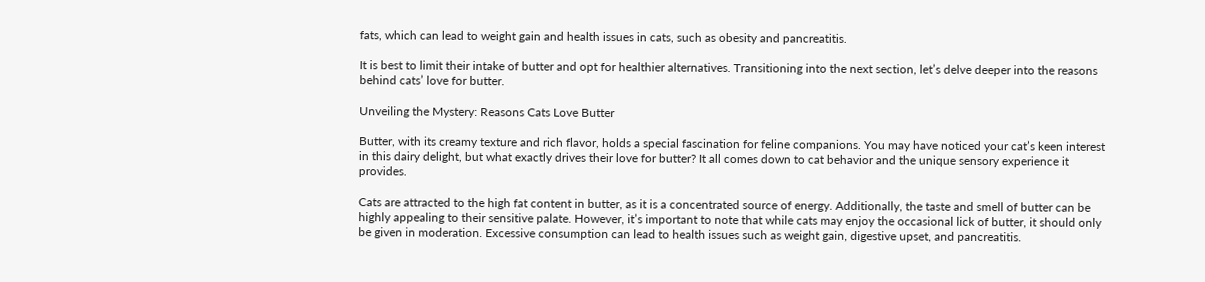fats, which can lead to weight gain and health issues in cats, such as obesity and pancreatitis.

It is best to limit their intake of butter and opt for healthier alternatives. Transitioning into the next section, let’s delve deeper into the reasons behind cats’ love for butter.

Unveiling the Mystery: Reasons Cats Love Butter

Butter, with its creamy texture and rich flavor, holds a special fascination for feline companions. You may have noticed your cat’s keen interest in this dairy delight, but what exactly drives their love for butter? It all comes down to cat behavior and the unique sensory experience it provides.

Cats are attracted to the high fat content in butter, as it is a concentrated source of energy. Additionally, the taste and smell of butter can be highly appealing to their sensitive palate. However, it’s important to note that while cats may enjoy the occasional lick of butter, it should only be given in moderation. Excessive consumption can lead to health issues such as weight gain, digestive upset, and pancreatitis.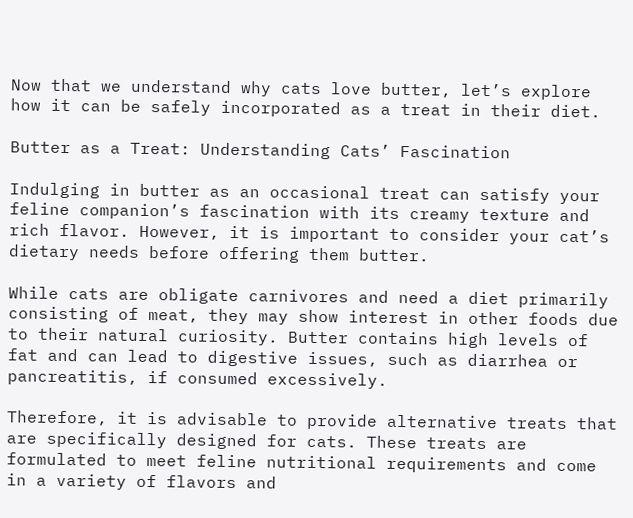Now that we understand why cats love butter, let’s explore how it can be safely incorporated as a treat in their diet.

Butter as a Treat: Understanding Cats’ Fascination

Indulging in butter as an occasional treat can satisfy your feline companion’s fascination with its creamy texture and rich flavor. However, it is important to consider your cat’s dietary needs before offering them butter.

While cats are obligate carnivores and need a diet primarily consisting of meat, they may show interest in other foods due to their natural curiosity. Butter contains high levels of fat and can lead to digestive issues, such as diarrhea or pancreatitis, if consumed excessively.

Therefore, it is advisable to provide alternative treats that are specifically designed for cats. These treats are formulated to meet feline nutritional requirements and come in a variety of flavors and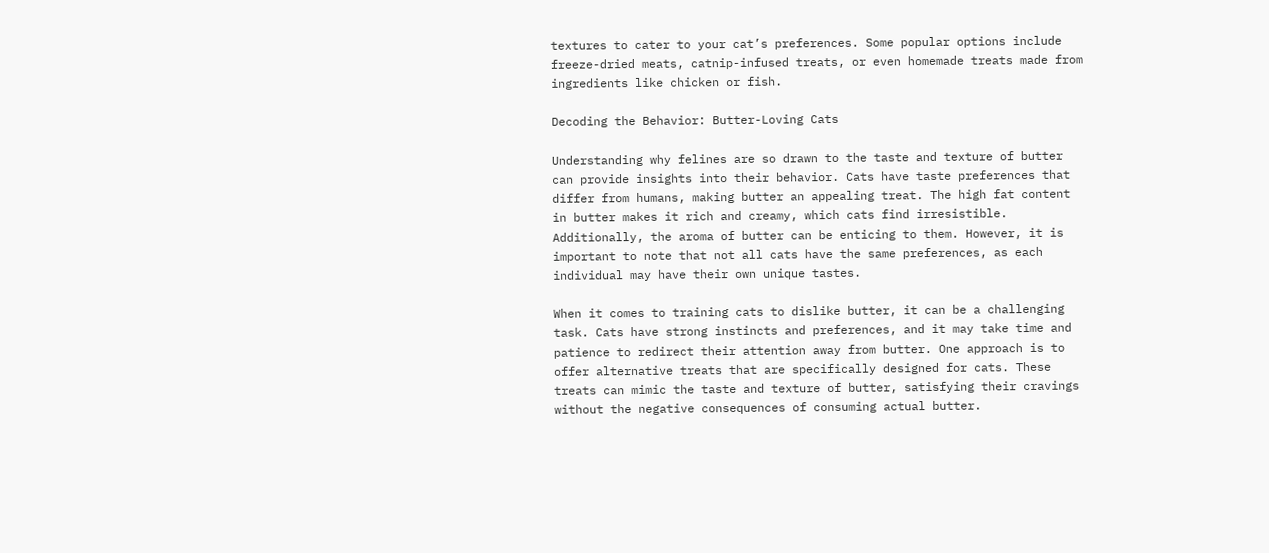textures to cater to your cat’s preferences. Some popular options include freeze-dried meats, catnip-infused treats, or even homemade treats made from ingredients like chicken or fish.

Decoding the Behavior: Butter-Loving Cats

Understanding why felines are so drawn to the taste and texture of butter can provide insights into their behavior. Cats have taste preferences that differ from humans, making butter an appealing treat. The high fat content in butter makes it rich and creamy, which cats find irresistible. Additionally, the aroma of butter can be enticing to them. However, it is important to note that not all cats have the same preferences, as each individual may have their own unique tastes.

When it comes to training cats to dislike butter, it can be a challenging task. Cats have strong instincts and preferences, and it may take time and patience to redirect their attention away from butter. One approach is to offer alternative treats that are specifically designed for cats. These treats can mimic the taste and texture of butter, satisfying their cravings without the negative consequences of consuming actual butter.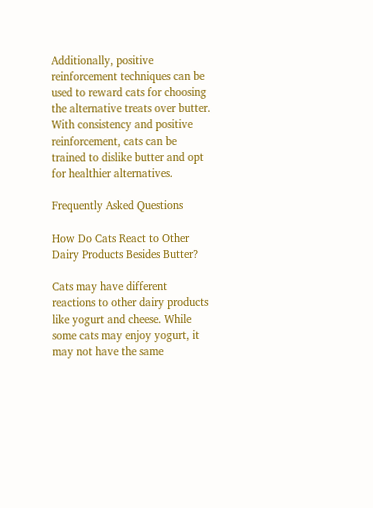Additionally, positive reinforcement techniques can be used to reward cats for choosing the alternative treats over butter. With consistency and positive reinforcement, cats can be trained to dislike butter and opt for healthier alternatives.

Frequently Asked Questions

How Do Cats React to Other Dairy Products Besides Butter?

Cats may have different reactions to other dairy products like yogurt and cheese. While some cats may enjoy yogurt, it may not have the same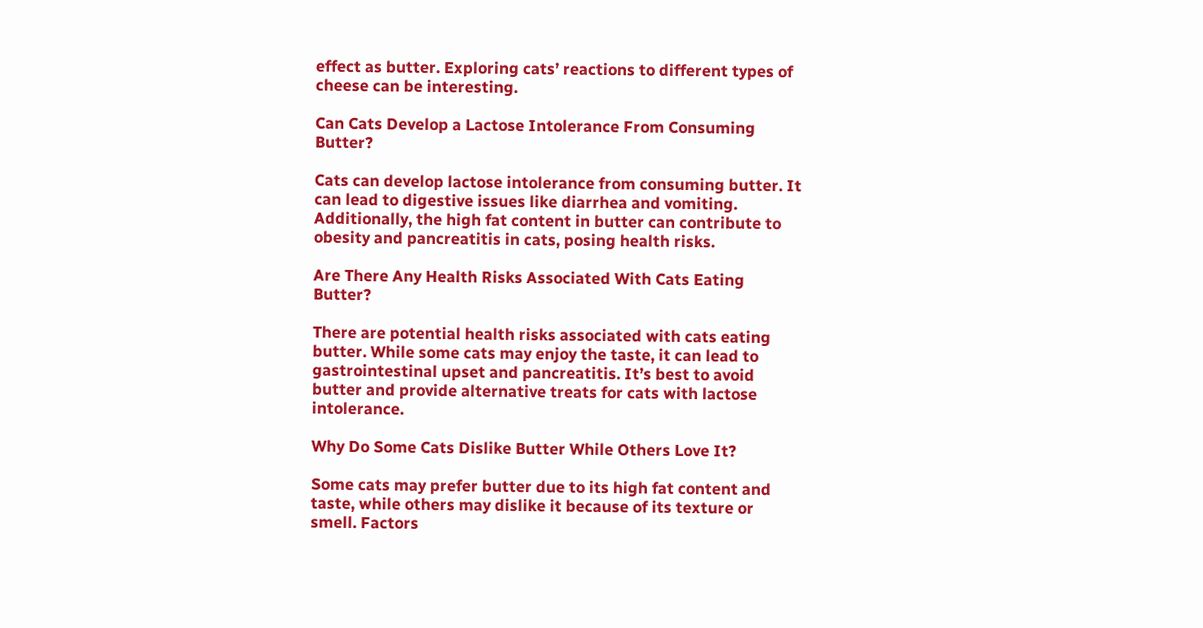effect as butter. Exploring cats’ reactions to different types of cheese can be interesting.

Can Cats Develop a Lactose Intolerance From Consuming Butter?

Cats can develop lactose intolerance from consuming butter. It can lead to digestive issues like diarrhea and vomiting. Additionally, the high fat content in butter can contribute to obesity and pancreatitis in cats, posing health risks.

Are There Any Health Risks Associated With Cats Eating Butter?

There are potential health risks associated with cats eating butter. While some cats may enjoy the taste, it can lead to gastrointestinal upset and pancreatitis. It’s best to avoid butter and provide alternative treats for cats with lactose intolerance.

Why Do Some Cats Dislike Butter While Others Love It?

Some cats may prefer butter due to its high fat content and taste, while others may dislike it because of its texture or smell. Factors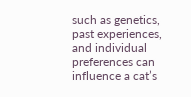such as genetics, past experiences, and individual preferences can influence a cat’s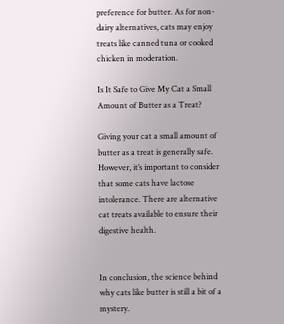preference for butter. As for non-dairy alternatives, cats may enjoy treats like canned tuna or cooked chicken in moderation.

Is It Safe to Give My Cat a Small Amount of Butter as a Treat?

Giving your cat a small amount of butter as a treat is generally safe. However, it’s important to consider that some cats have lactose intolerance. There are alternative cat treats available to ensure their digestive health.


In conclusion, the science behind why cats like butter is still a bit of a mystery.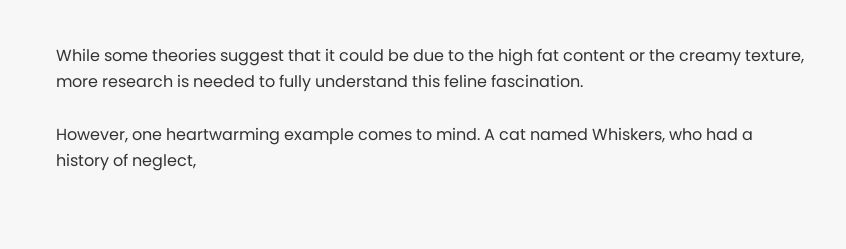While some theories suggest that it could be due to the high fat content or the creamy texture, more research is needed to fully understand this feline fascination.

However, one heartwarming example comes to mind. A cat named Whiskers, who had a history of neglect,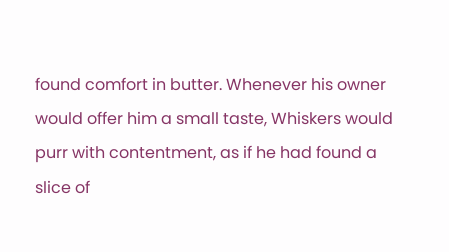found comfort in butter. Whenever his owner would offer him a small taste, Whiskers would purr with contentment, as if he had found a slice of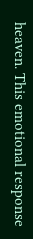heaven. This emotional response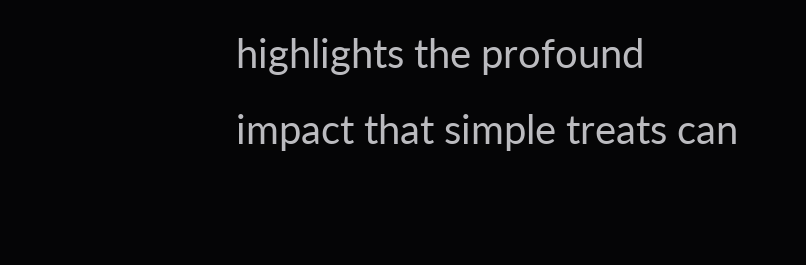highlights the profound impact that simple treats can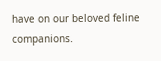have on our beloved feline companions.